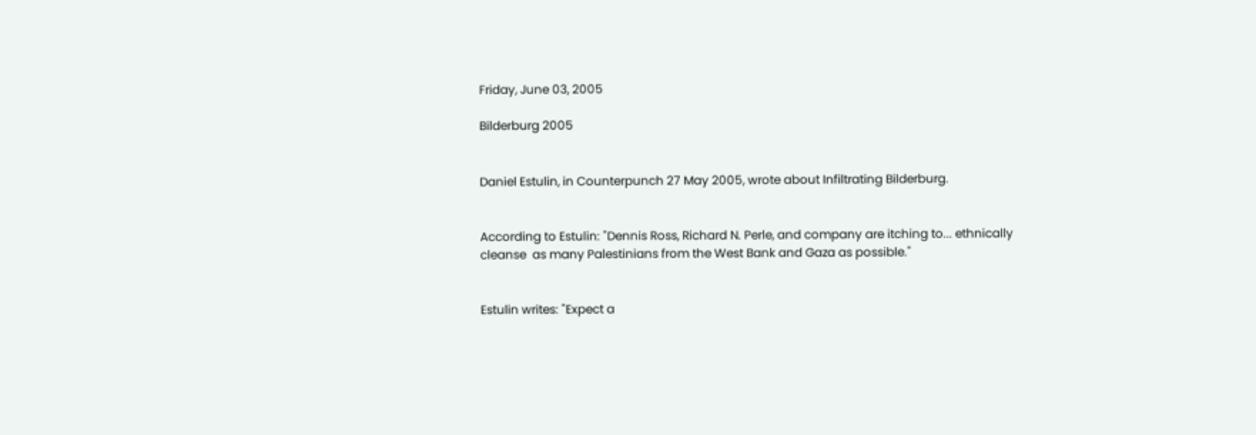Friday, June 03, 2005

Bilderburg 2005


Daniel Estulin, in Counterpunch 27 May 2005, wrote about Infiltrating Bilderburg.


According to Estulin: "Dennis Ross, Richard N. Perle, and company are itching to... ethnically cleanse  as many Palestinians from the West Bank and Gaza as possible."


Estulin writes: "Expect a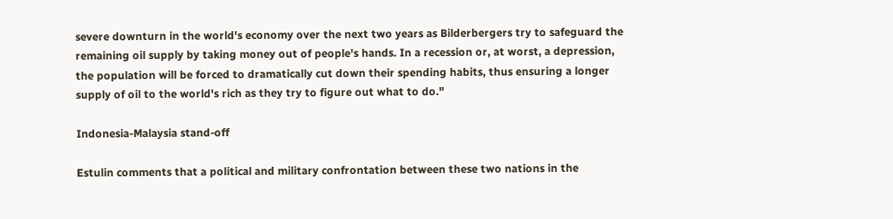severe downturn in the world's economy over the next two years as Bilderbergers try to safeguard the remaining oil supply by taking money out of people's hands. In a recession or, at worst, a depression, the population will be forced to dramatically cut down their spending habits, thus ensuring a longer supply of oil to the world's rich as they try to figure out what to do."

Indonesia-Malaysia stand-off

Estulin comments that a political and military confrontation between these two nations in the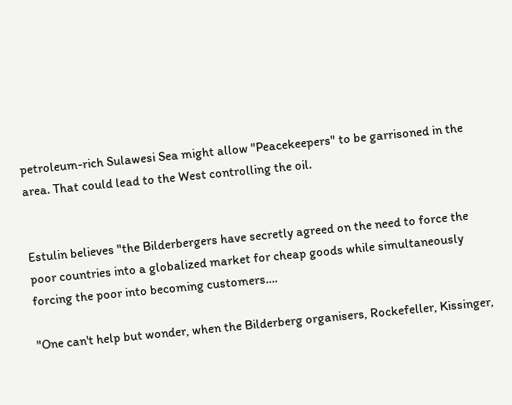petroleum-rich Sulawesi Sea might allow "Peacekeepers" to be garrisoned in the area. That could lead to the West controlling the oil.


Estulin believes "the Bilderbergers have secretly agreed on the need to force the poor countries into a globalized market for cheap goods while simultaneously forcing the poor into becoming customers....

"One can't help but wonder, when the Bilderberg organisers, Rockefeller, Kissinger,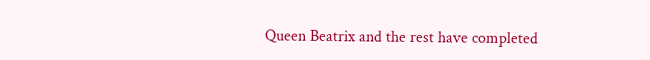Queen Beatrix and the rest have completed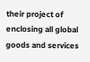their project of enclosing all global goods and services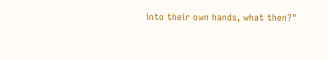into their own hands, what then?"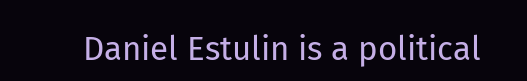Daniel Estulin is a political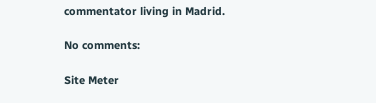commentator living in Madrid.

No comments:

Site Meter